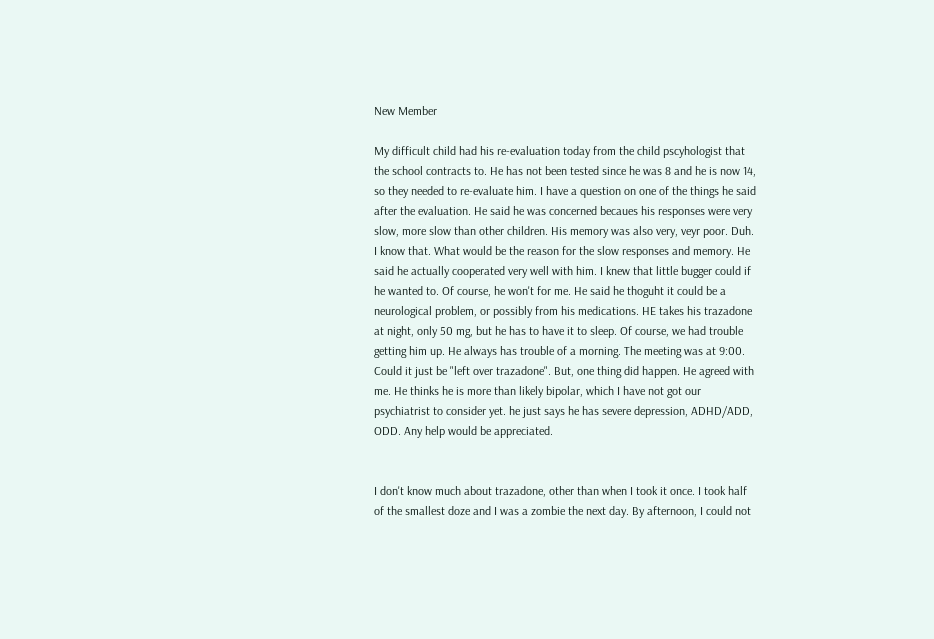New Member

My difficult child had his re-evaluation today from the child pscyhologist that the school contracts to. He has not been tested since he was 8 and he is now 14, so they needed to re-evaluate him. I have a question on one of the things he said after the evaluation. He said he was concerned becaues his responses were very slow, more slow than other children. His memory was also very, veyr poor. Duh. I know that. What would be the reason for the slow responses and memory. He said he actually cooperated very well with him. I knew that little bugger could if he wanted to. Of course, he won't for me. He said he thoguht it could be a neurological problem, or possibly from his medications. HE takes his trazadone at night, only 50 mg, but he has to have it to sleep. Of course, we had trouble getting him up. He always has trouble of a morning. The meeting was at 9:00. Could it just be "left over trazadone". But, one thing did happen. He agreed with me. He thinks he is more than likely bipolar, which I have not got our psychiatrist to consider yet. he just says he has severe depression, ADHD/ADD, ODD. Any help would be appreciated.


I don't know much about trazadone, other than when I took it once. I took half of the smallest doze and I was a zombie the next day. By afternoon, I could not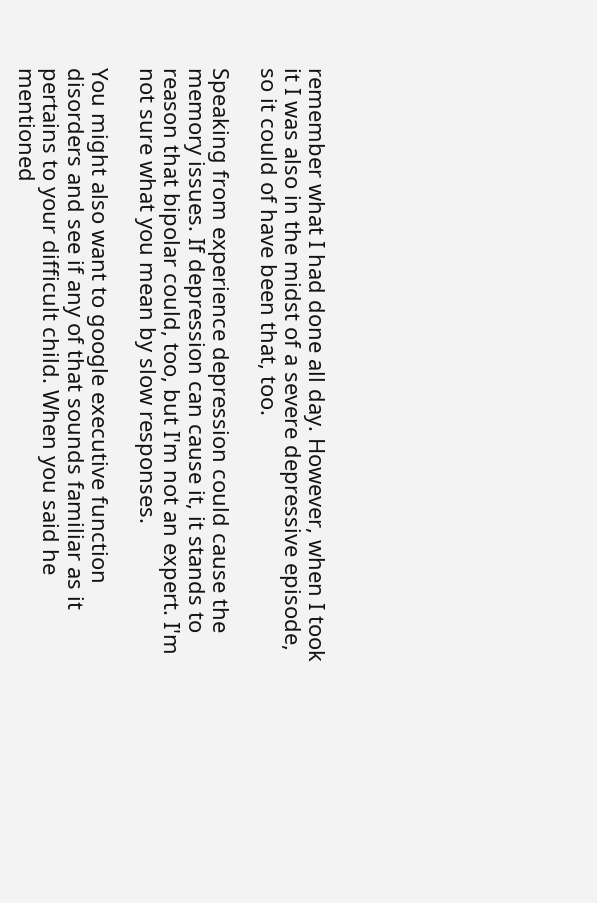remember what I had done all day. However, when I took it I was also in the midst of a severe depressive episode, so it could of have been that, too.

Speaking from experience depression could cause the memory issues. If depression can cause it, it stands to reason that bipolar could, too, but I'm not an expert. I'm not sure what you mean by slow responses.

You might also want to google executive function disorders and see if any of that sounds familiar as it pertains to your difficult child. When you said he mentioned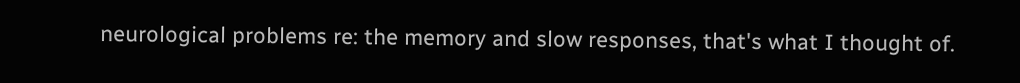neurological problems re: the memory and slow responses, that's what I thought of.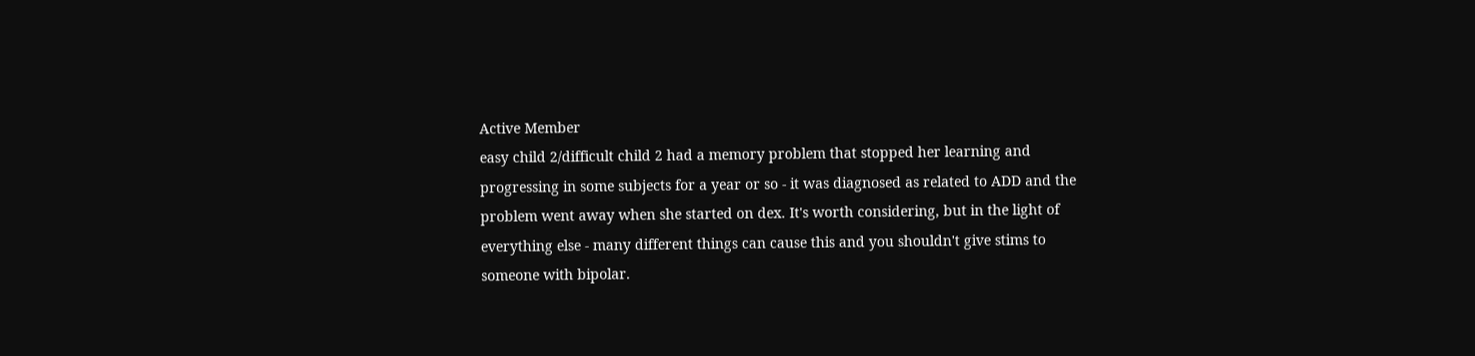Active Member
easy child 2/difficult child 2 had a memory problem that stopped her learning and progressing in some subjects for a year or so - it was diagnosed as related to ADD and the problem went away when she started on dex. It's worth considering, but in the light of everything else - many different things can cause this and you shouldn't give stims to someone with bipolar.